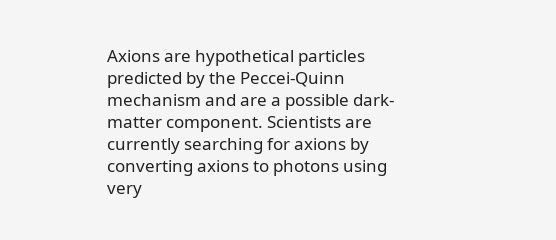Axions are hypothetical particles predicted by the Peccei-Quinn mechanism and are a possible dark-matter component. Scientists are currently searching for axions by converting axions to photons using very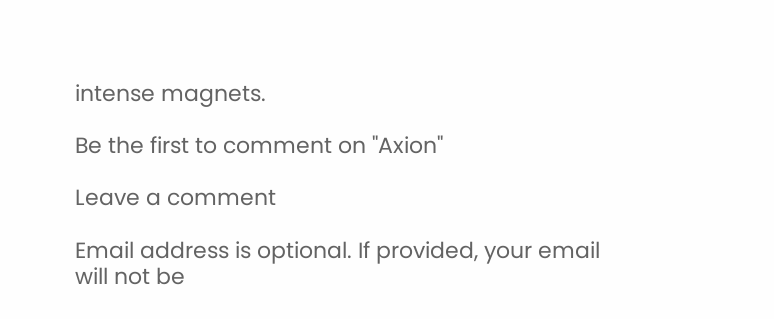intense magnets.

Be the first to comment on "Axion"

Leave a comment

Email address is optional. If provided, your email will not be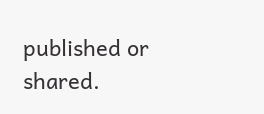published or shared.